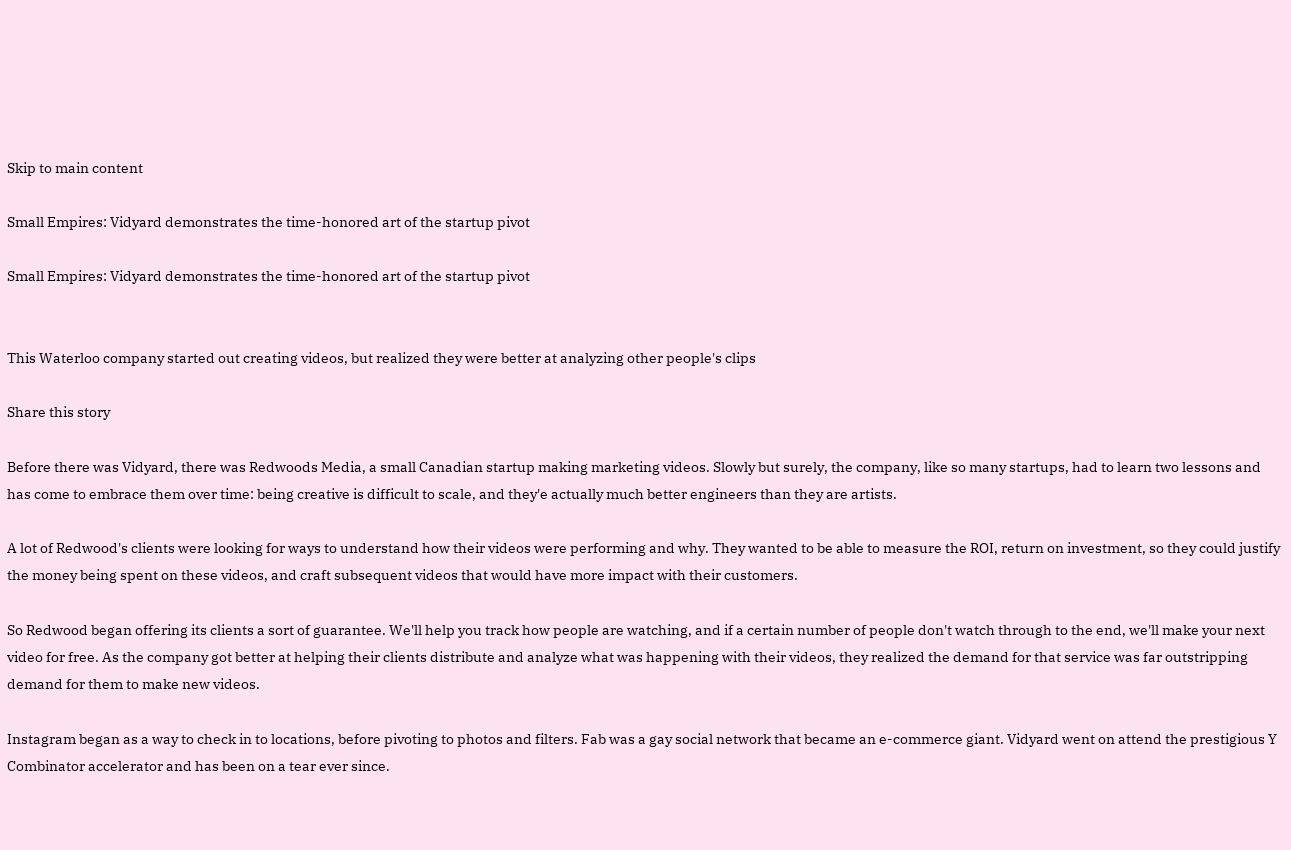Skip to main content

Small Empires: Vidyard demonstrates the time-honored art of the startup pivot

Small Empires: Vidyard demonstrates the time-honored art of the startup pivot


This Waterloo company started out creating videos, but realized they were better at analyzing other people's clips

Share this story

Before there was Vidyard, there was Redwoods Media, a small Canadian startup making marketing videos. Slowly but surely, the company, like so many startups, had to learn two lessons and has come to embrace them over time: being creative is difficult to scale, and they'e actually much better engineers than they are artists.

A lot of Redwood's clients were looking for ways to understand how their videos were performing and why. They wanted to be able to measure the ROI, return on investment, so they could justify the money being spent on these videos, and craft subsequent videos that would have more impact with their customers.

So Redwood began offering its clients a sort of guarantee. We'll help you track how people are watching, and if a certain number of people don't watch through to the end, we'll make your next video for free. As the company got better at helping their clients distribute and analyze what was happening with their videos, they realized the demand for that service was far outstripping demand for them to make new videos.

Instagram began as a way to check in to locations, before pivoting to photos and filters. Fab was a gay social network that became an e-commerce giant. Vidyard went on attend the prestigious Y Combinator accelerator and has been on a tear ever since.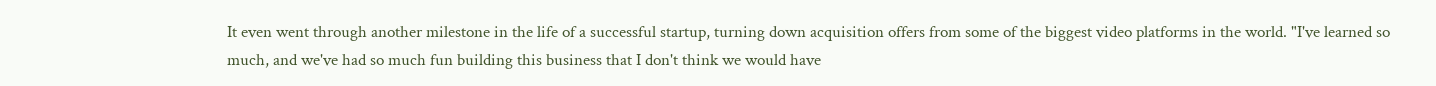It even went through another milestone in the life of a successful startup, turning down acquisition offers from some of the biggest video platforms in the world. "I've learned so much, and we've had so much fun building this business that I don't think we would have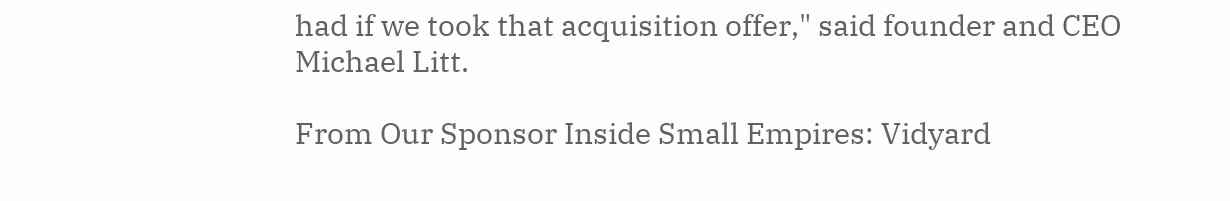had if we took that acquisition offer," said founder and CEO Michael Litt.

From Our Sponsor Inside Small Empires: Vidyard